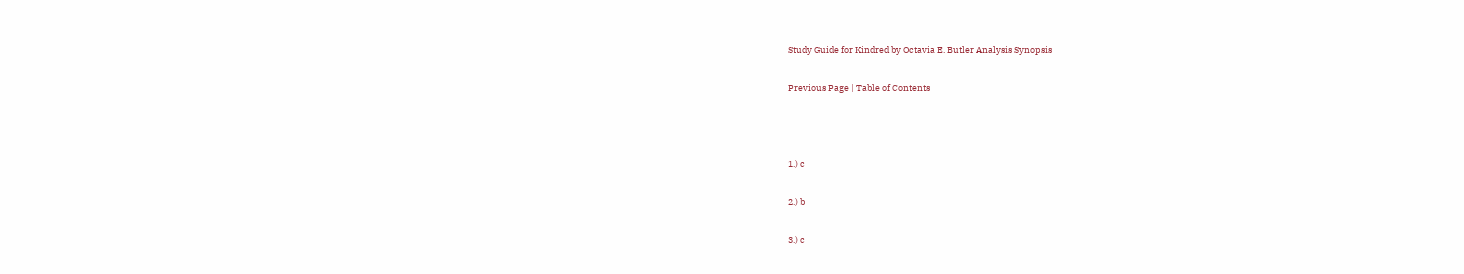Study Guide for Kindred by Octavia E. Butler Analysis Synopsis

Previous Page | Table of Contents



1.) c

2.) b

3.) c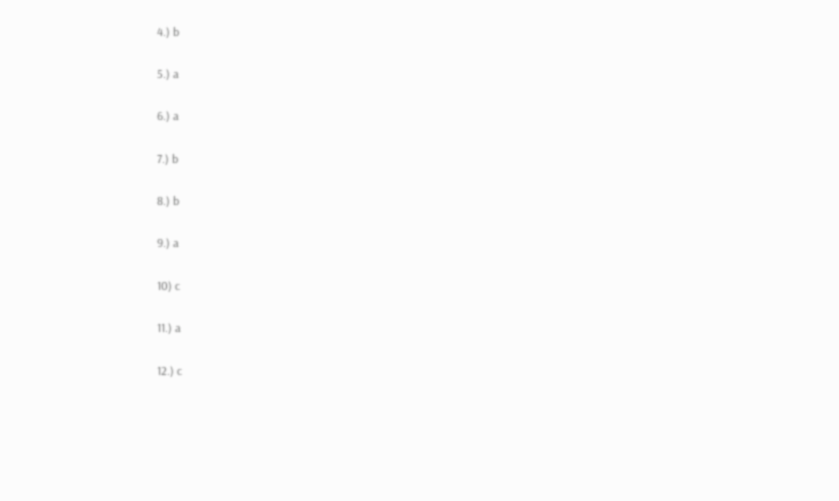4.) b

5.) a

6.) a

7.) b

8.) b

9.) a

10) c

11.) a

12.) c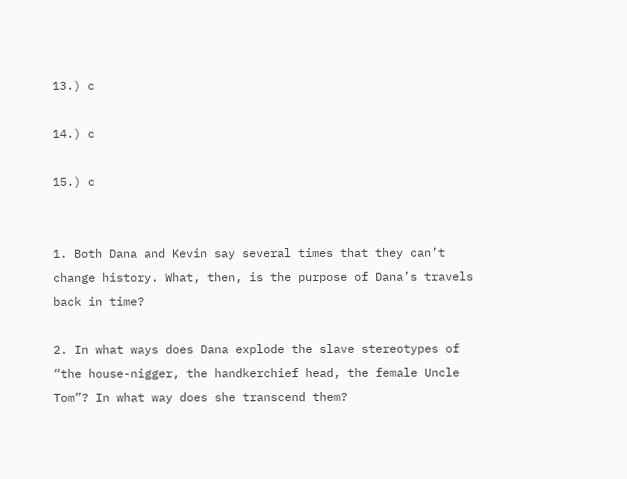13.) c

14.) c

15.) c


1. Both Dana and Kevin say several times that they can’t change history. What, then, is the purpose of Dana’s travels back in time?

2. In what ways does Dana explode the slave stereotypes of “the house-nigger, the handkerchief head, the female Uncle Tom”? In what way does she transcend them?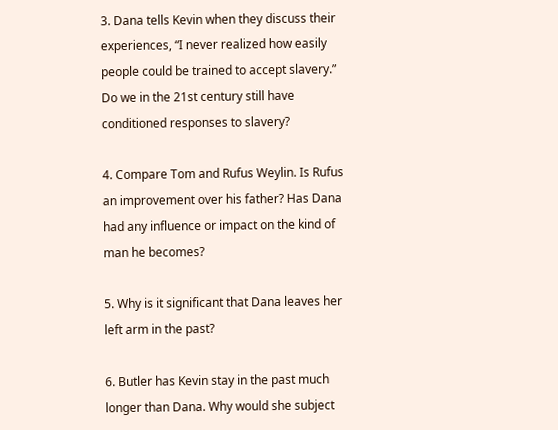3. Dana tells Kevin when they discuss their experiences, “I never realized how easily people could be trained to accept slavery.” Do we in the 21st century still have conditioned responses to slavery?

4. Compare Tom and Rufus Weylin. Is Rufus an improvement over his father? Has Dana had any influence or impact on the kind of man he becomes?

5. Why is it significant that Dana leaves her left arm in the past?

6. Butler has Kevin stay in the past much longer than Dana. Why would she subject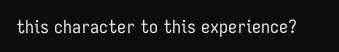this character to this experience?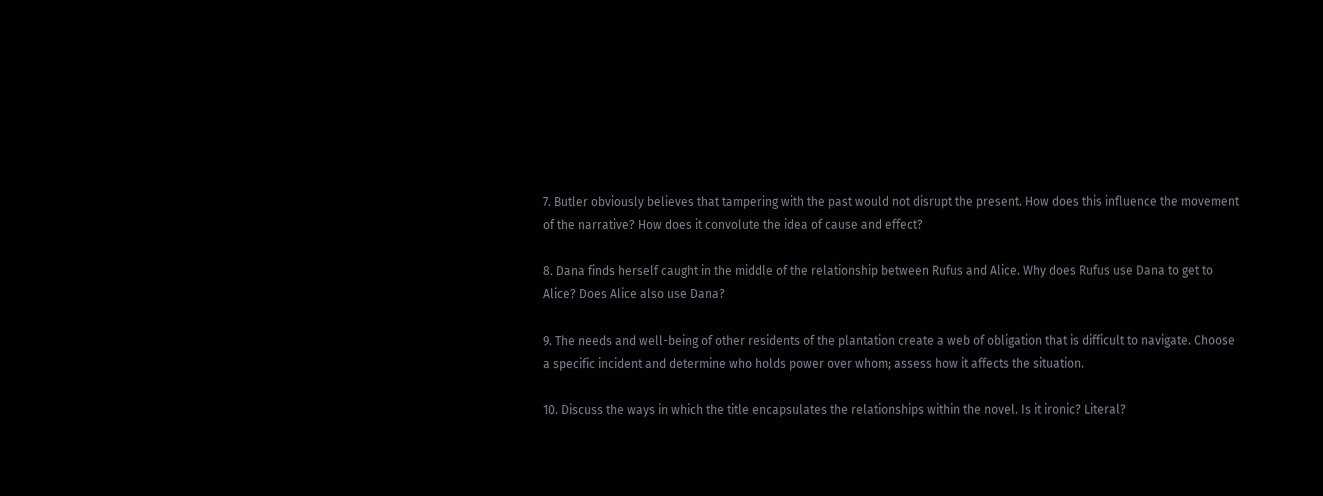7. Butler obviously believes that tampering with the past would not disrupt the present. How does this influence the movement of the narrative? How does it convolute the idea of cause and effect?

8. Dana finds herself caught in the middle of the relationship between Rufus and Alice. Why does Rufus use Dana to get to Alice? Does Alice also use Dana?

9. The needs and well-being of other residents of the plantation create a web of obligation that is difficult to navigate. Choose a specific incident and determine who holds power over whom; assess how it affects the situation.

10. Discuss the ways in which the title encapsulates the relationships within the novel. Is it ironic? Literal?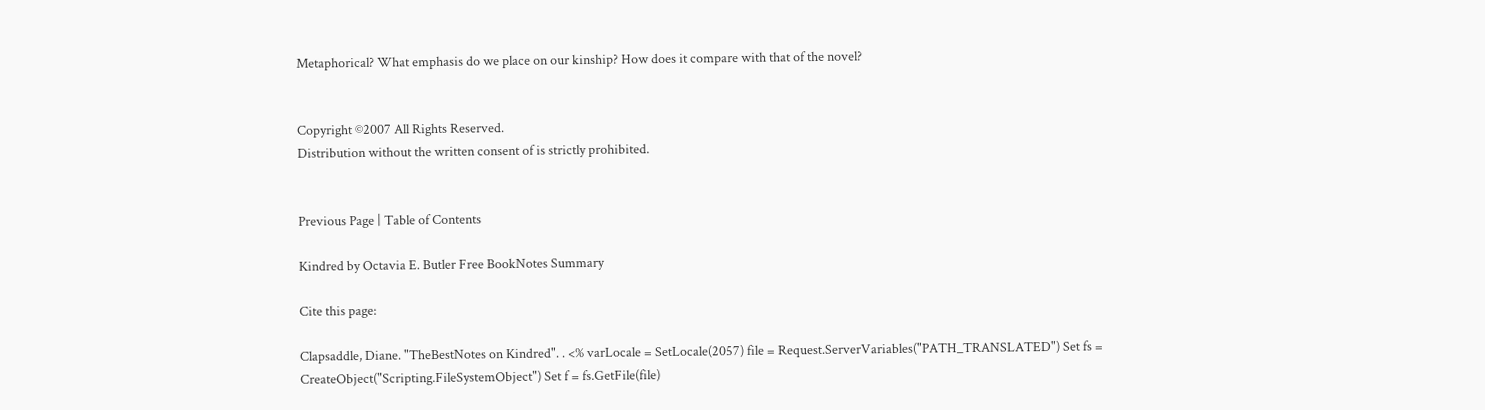Metaphorical? What emphasis do we place on our kinship? How does it compare with that of the novel?


Copyright ©2007 All Rights Reserved.
Distribution without the written consent of is strictly prohibited.


Previous Page | Table of Contents

Kindred by Octavia E. Butler Free BookNotes Summary

Cite this page:

Clapsaddle, Diane. "TheBestNotes on Kindred". . <% varLocale = SetLocale(2057) file = Request.ServerVariables("PATH_TRANSLATED") Set fs = CreateObject("Scripting.FileSystemObject") Set f = fs.GetFile(file)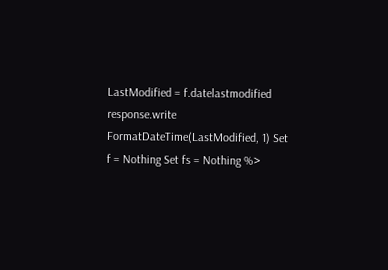LastModified = f.datelastmodified response.write FormatDateTime(LastModified, 1) Set f = Nothing Set fs = Nothing %>